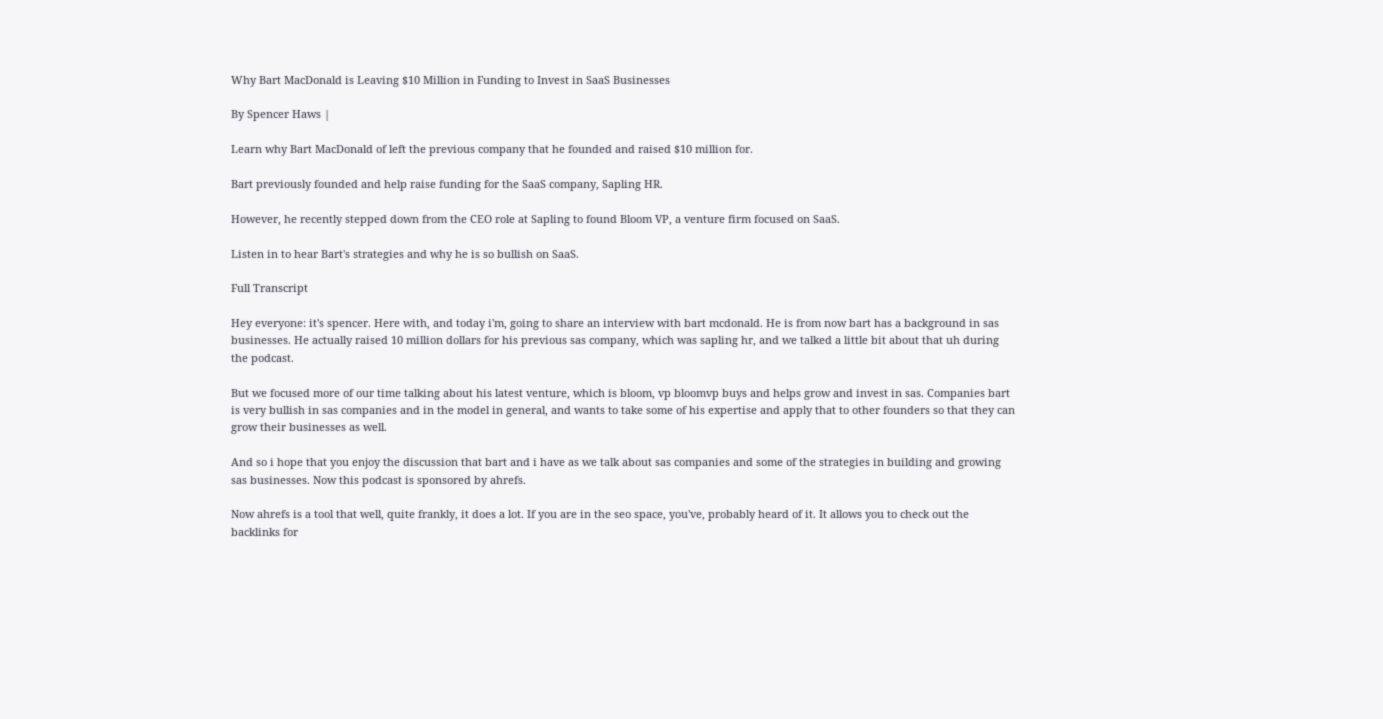Why Bart MacDonald is Leaving $10 Million in Funding to Invest in SaaS Businesses

By Spencer Haws |

Learn why Bart MacDonald of left the previous company that he founded and raised $10 million for.

Bart previously founded and help raise funding for the SaaS company, Sapling HR.

However, he recently stepped down from the CEO role at Sapling to found Bloom VP, a venture firm focused on SaaS.

Listen in to hear Bart's strategies and why he is so bullish on SaaS.

Full Transcript

Hey everyone: it's spencer. Here with, and today i'm, going to share an interview with bart mcdonald. He is from now bart has a background in sas businesses. He actually raised 10 million dollars for his previous sas company, which was sapling hr, and we talked a little bit about that uh during the podcast.

But we focused more of our time talking about his latest venture, which is bloom, vp bloomvp buys and helps grow and invest in sas. Companies bart is very bullish in sas companies and in the model in general, and wants to take some of his expertise and apply that to other founders so that they can grow their businesses as well.

And so i hope that you enjoy the discussion that bart and i have as we talk about sas companies and some of the strategies in building and growing sas businesses. Now this podcast is sponsored by ahrefs.

Now ahrefs is a tool that well, quite frankly, it does a lot. If you are in the seo space, you've, probably heard of it. It allows you to check out the backlinks for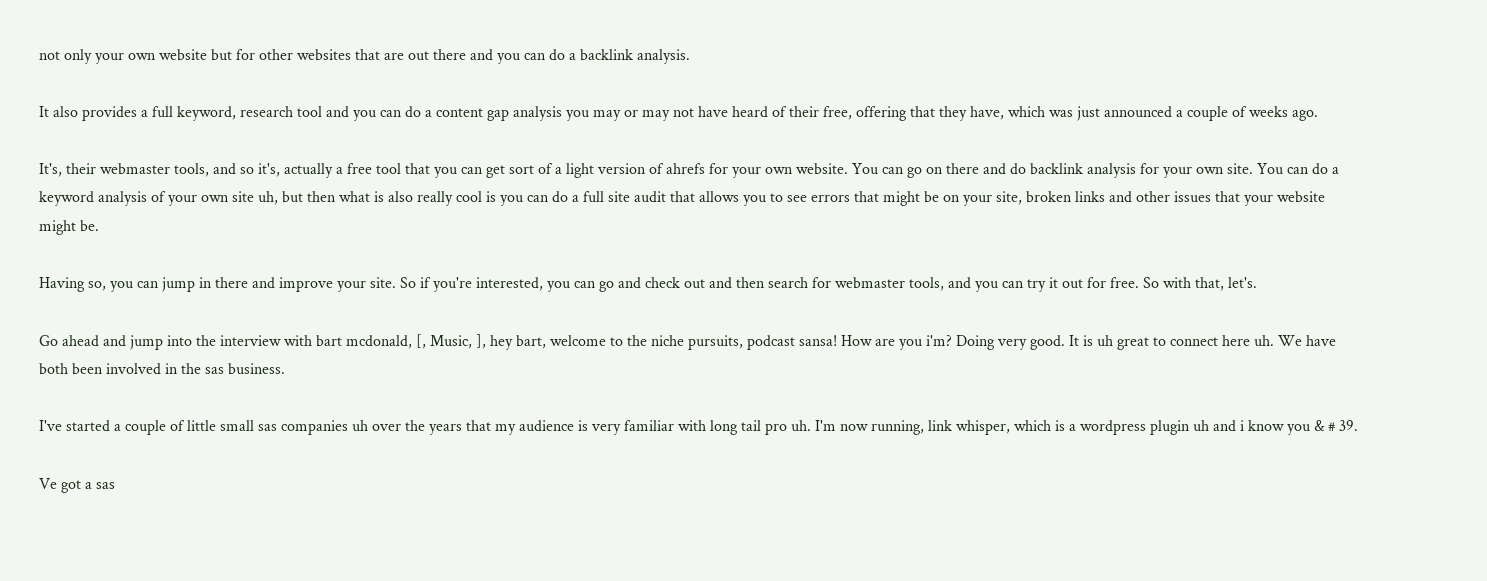not only your own website but for other websites that are out there and you can do a backlink analysis.

It also provides a full keyword, research tool and you can do a content gap analysis you may or may not have heard of their free, offering that they have, which was just announced a couple of weeks ago.

It's, their webmaster tools, and so it's, actually a free tool that you can get sort of a light version of ahrefs for your own website. You can go on there and do backlink analysis for your own site. You can do a keyword analysis of your own site uh, but then what is also really cool is you can do a full site audit that allows you to see errors that might be on your site, broken links and other issues that your website might be.

Having so, you can jump in there and improve your site. So if you're interested, you can go and check out and then search for webmaster tools, and you can try it out for free. So with that, let's.

Go ahead and jump into the interview with bart mcdonald, [, Music, ], hey bart, welcome to the niche pursuits, podcast sansa! How are you i'm? Doing very good. It is uh great to connect here uh. We have both been involved in the sas business.

I've started a couple of little small sas companies uh over the years that my audience is very familiar with long tail pro uh. I'm now running, link whisper, which is a wordpress plugin uh and i know you & # 39.

Ve got a sas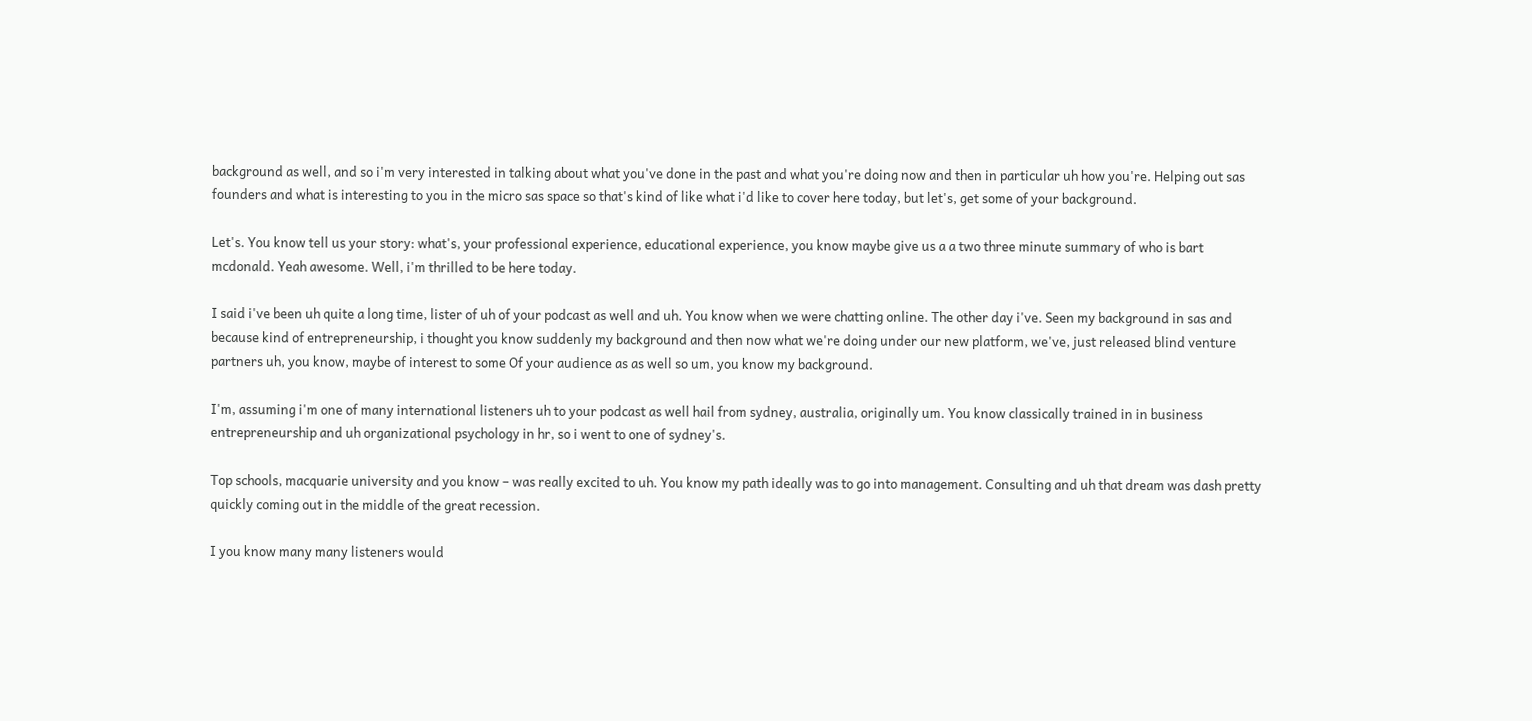background as well, and so i'm very interested in talking about what you've done in the past and what you're doing now and then in particular uh how you're. Helping out sas founders and what is interesting to you in the micro sas space so that's kind of like what i'd like to cover here today, but let's, get some of your background.

Let's. You know tell us your story: what's, your professional experience, educational experience, you know maybe give us a a two three minute summary of who is bart mcdonald. Yeah awesome. Well, i'm thrilled to be here today.

I said i've been uh quite a long time, lister of uh of your podcast as well and uh. You know when we were chatting online. The other day i've. Seen my background in sas and because kind of entrepreneurship, i thought you know suddenly my background and then now what we're doing under our new platform, we've, just released blind venture partners uh, you know, maybe of interest to some Of your audience as as well so um, you know my background.

I'm, assuming i'm one of many international listeners uh to your podcast as well hail from sydney, australia, originally um. You know classically trained in in business entrepreneurship and uh organizational psychology in hr, so i went to one of sydney's.

Top schools, macquarie university and you know – was really excited to uh. You know my path ideally was to go into management. Consulting and uh that dream was dash pretty quickly coming out in the middle of the great recession.

I you know many many listeners would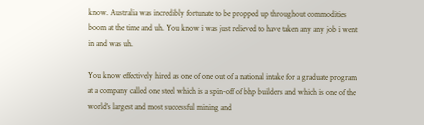know. Australia was incredibly fortunate to be propped up throughout commodities boom at the time and uh. You know i was just relieved to have taken any any job i went in and was uh.

You know effectively hired as one of one out of a national intake for a graduate program at a company called one steel which is a spin-off of bhp builders and which is one of the world's largest and most successful mining and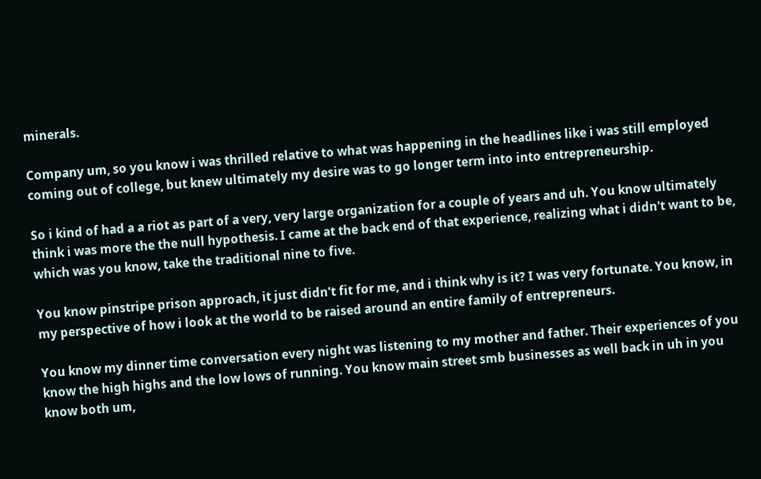minerals.

Company um, so you know i was thrilled relative to what was happening in the headlines like i was still employed coming out of college, but knew ultimately my desire was to go longer term into into entrepreneurship.

So i kind of had a a riot as part of a very, very large organization for a couple of years and uh. You know ultimately think i was more the the null hypothesis. I came at the back end of that experience, realizing what i didn't want to be, which was you know, take the traditional nine to five.

You know pinstripe prison approach, it just didn't fit for me, and i think why is it? I was very fortunate. You know, in my perspective of how i look at the world to be raised around an entire family of entrepreneurs.

You know my dinner time conversation every night was listening to my mother and father. Their experiences of you know the high highs and the low lows of running. You know main street smb businesses as well back in uh in you know both um,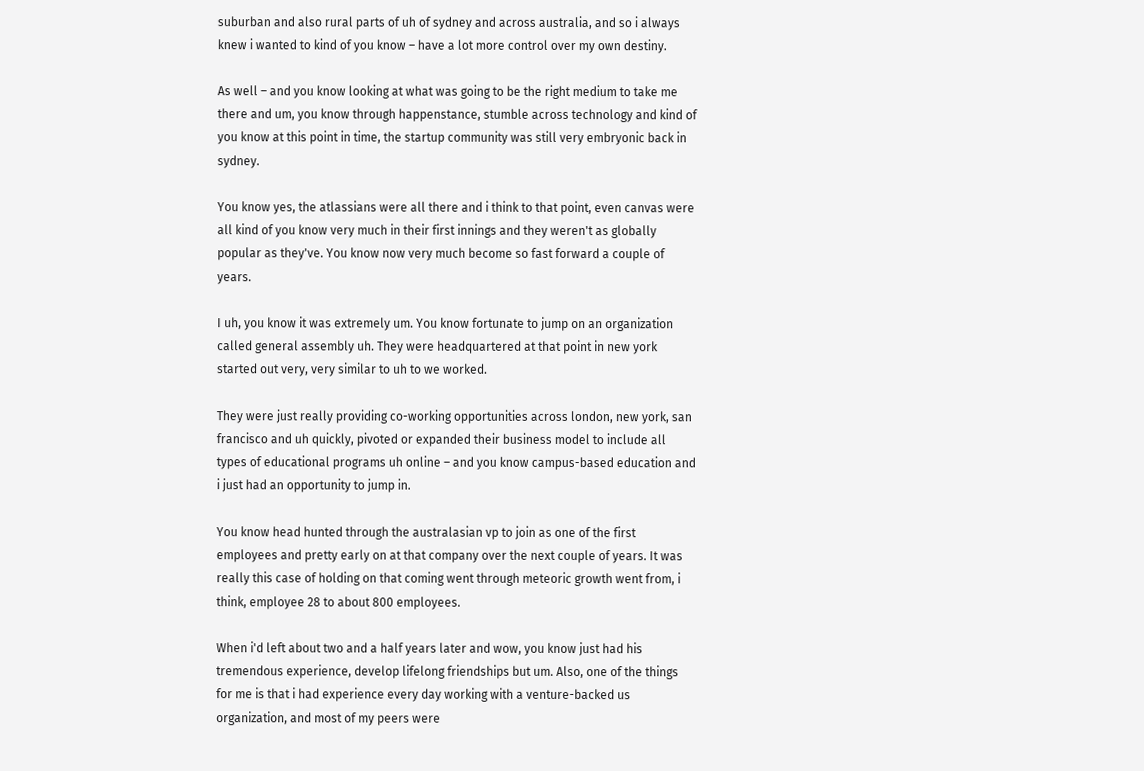suburban and also rural parts of uh of sydney and across australia, and so i always knew i wanted to kind of you know – have a lot more control over my own destiny.

As well – and you know looking at what was going to be the right medium to take me there and um, you know through happenstance, stumble across technology and kind of you know at this point in time, the startup community was still very embryonic back in sydney.

You know yes, the atlassians were all there and i think to that point, even canvas were all kind of you know very much in their first innings and they weren't as globally popular as they've. You know now very much become so fast forward a couple of years.

I uh, you know it was extremely um. You know fortunate to jump on an organization called general assembly uh. They were headquartered at that point in new york started out very, very similar to uh to we worked.

They were just really providing co-working opportunities across london, new york, san francisco and uh quickly, pivoted or expanded their business model to include all types of educational programs uh online – and you know campus-based education and i just had an opportunity to jump in.

You know head hunted through the australasian vp to join as one of the first employees and pretty early on at that company over the next couple of years. It was really this case of holding on that coming went through meteoric growth went from, i think, employee 28 to about 800 employees.

When i'd left about two and a half years later and wow, you know just had his tremendous experience, develop lifelong friendships but um. Also, one of the things for me is that i had experience every day working with a venture-backed us organization, and most of my peers were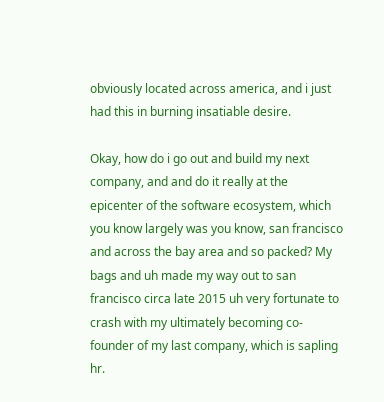obviously located across america, and i just had this in burning insatiable desire.

Okay, how do i go out and build my next company, and and do it really at the epicenter of the software ecosystem, which you know largely was you know, san francisco and across the bay area and so packed? My bags and uh made my way out to san francisco circa late 2015 uh very fortunate to crash with my ultimately becoming co-founder of my last company, which is sapling hr.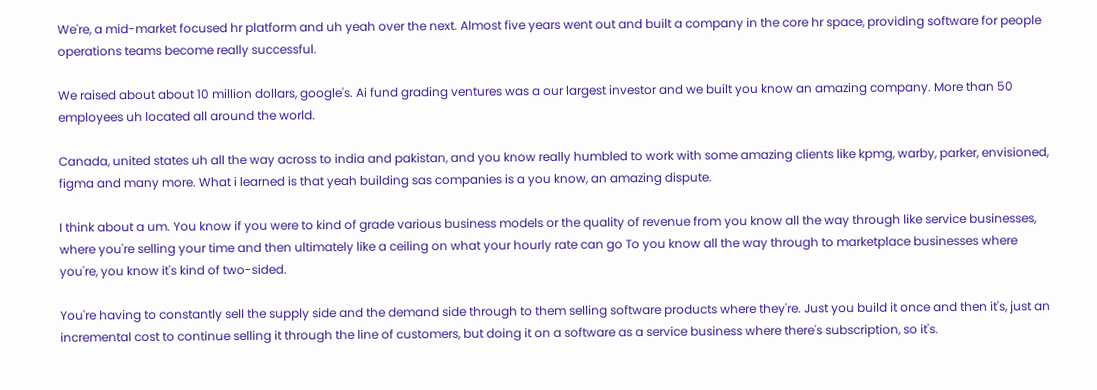We're, a mid-market focused hr platform and uh yeah over the next. Almost five years went out and built a company in the core hr space, providing software for people operations teams become really successful.

We raised about about 10 million dollars, google's. Ai fund grading ventures was a our largest investor and we built you know an amazing company. More than 50 employees uh located all around the world.

Canada, united states uh all the way across to india and pakistan, and you know really humbled to work with some amazing clients like kpmg, warby, parker, envisioned, figma and many more. What i learned is that yeah building sas companies is a you know, an amazing dispute.

I think about a um. You know if you were to kind of grade various business models or the quality of revenue from you know all the way through like service businesses, where you're selling your time and then ultimately like a ceiling on what your hourly rate can go To you know all the way through to marketplace businesses where you're, you know it's kind of two-sided.

You're having to constantly sell the supply side and the demand side through to them selling software products where they're. Just you build it once and then it's, just an incremental cost to continue selling it through the line of customers, but doing it on a software as a service business where there's subscription, so it's.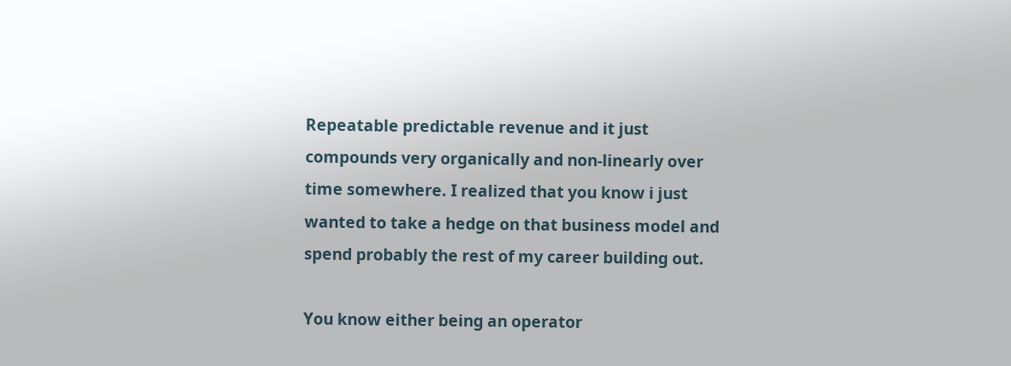Repeatable predictable revenue and it just compounds very organically and non-linearly over time somewhere. I realized that you know i just wanted to take a hedge on that business model and spend probably the rest of my career building out.

You know either being an operator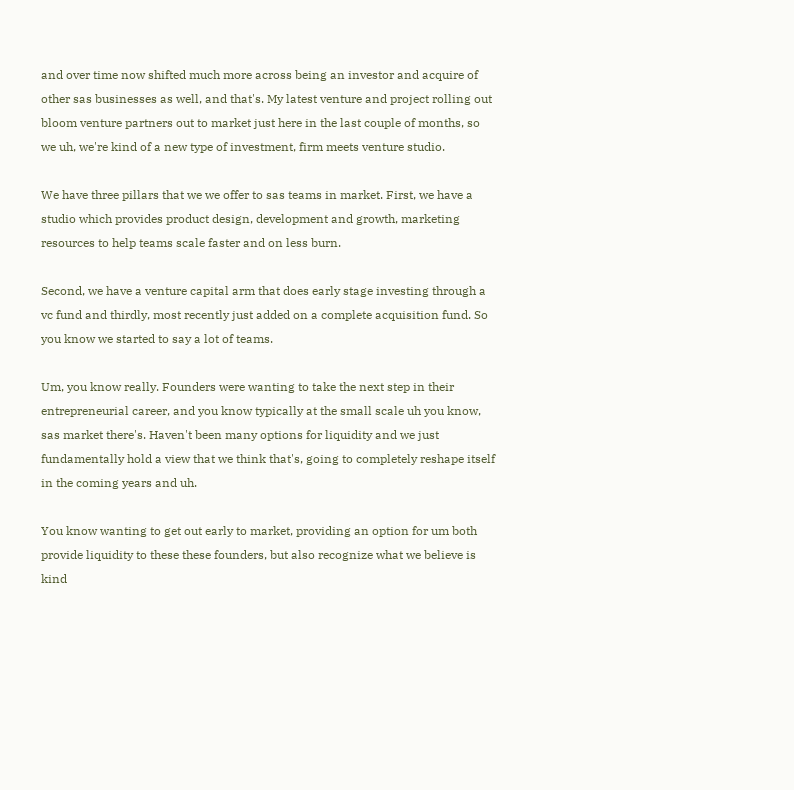and over time now shifted much more across being an investor and acquire of other sas businesses as well, and that's. My latest venture and project rolling out bloom venture partners out to market just here in the last couple of months, so we uh, we're kind of a new type of investment, firm meets venture studio.

We have three pillars that we we offer to sas teams in market. First, we have a studio which provides product design, development and growth, marketing resources to help teams scale faster and on less burn.

Second, we have a venture capital arm that does early stage investing through a vc fund and thirdly, most recently just added on a complete acquisition fund. So you know we started to say a lot of teams.

Um, you know really. Founders were wanting to take the next step in their entrepreneurial career, and you know typically at the small scale uh you know, sas market there's. Haven't been many options for liquidity and we just fundamentally hold a view that we think that's, going to completely reshape itself in the coming years and uh.

You know wanting to get out early to market, providing an option for um both provide liquidity to these these founders, but also recognize what we believe is kind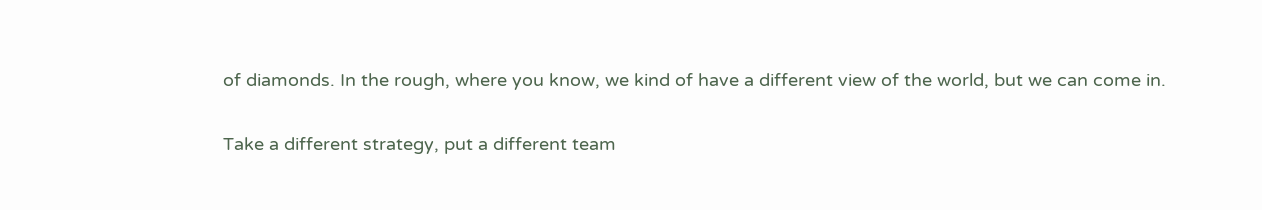of diamonds. In the rough, where you know, we kind of have a different view of the world, but we can come in.

Take a different strategy, put a different team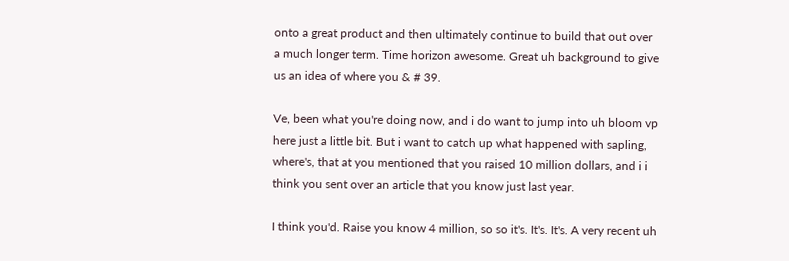onto a great product and then ultimately continue to build that out over a much longer term. Time horizon awesome. Great uh background to give us an idea of where you & # 39.

Ve, been what you're doing now, and i do want to jump into uh bloom vp here just a little bit. But i want to catch up what happened with sapling, where's, that at you mentioned that you raised 10 million dollars, and i i think you sent over an article that you know just last year.

I think you'd. Raise you know 4 million, so so it's. It's. It's. A very recent uh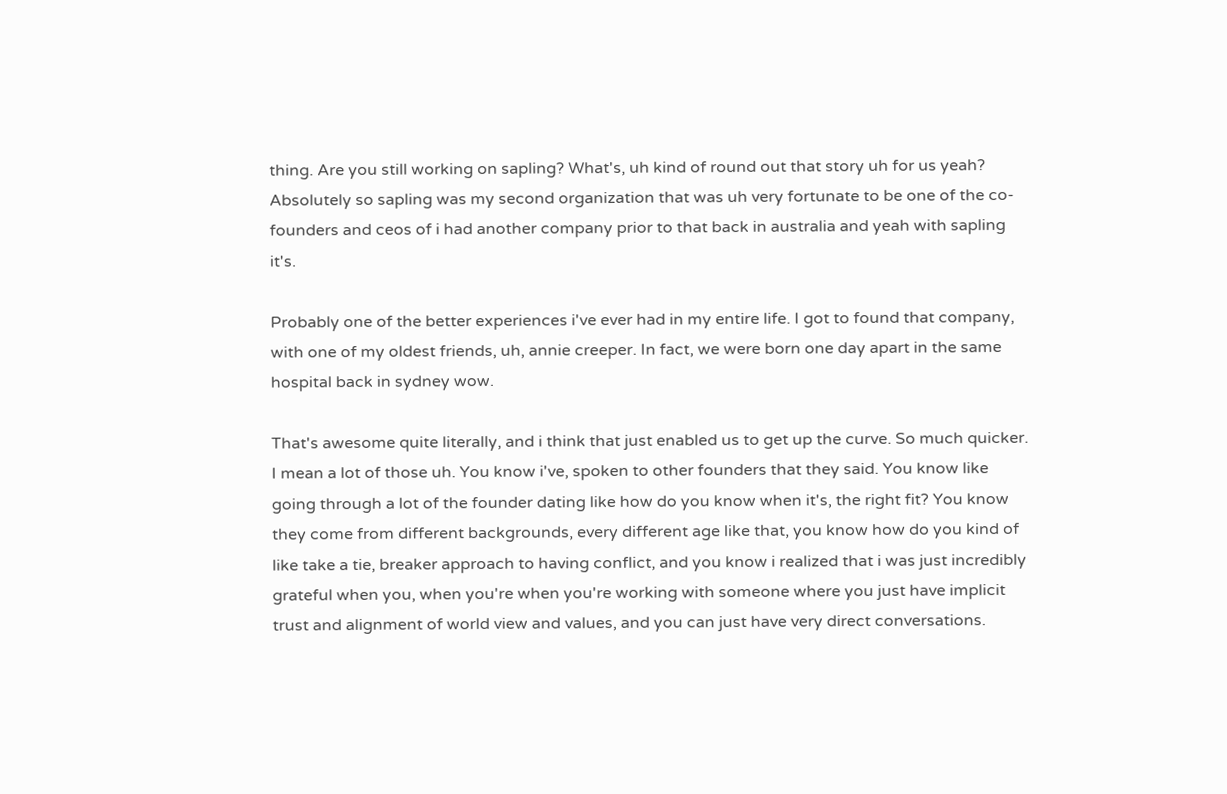thing. Are you still working on sapling? What's, uh kind of round out that story uh for us yeah? Absolutely so sapling was my second organization that was uh very fortunate to be one of the co-founders and ceos of i had another company prior to that back in australia and yeah with sapling it's.

Probably one of the better experiences i've ever had in my entire life. I got to found that company, with one of my oldest friends, uh, annie creeper. In fact, we were born one day apart in the same hospital back in sydney wow.

That's awesome quite literally, and i think that just enabled us to get up the curve. So much quicker. I mean a lot of those uh. You know i've, spoken to other founders that they said. You know like going through a lot of the founder dating like how do you know when it's, the right fit? You know they come from different backgrounds, every different age like that, you know how do you kind of like take a tie, breaker approach to having conflict, and you know i realized that i was just incredibly grateful when you, when you're when you're working with someone where you just have implicit trust and alignment of world view and values, and you can just have very direct conversations.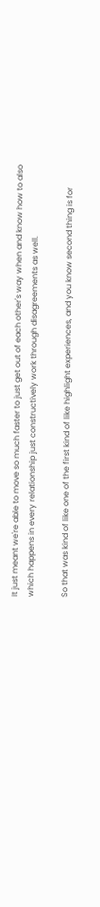It just meant we're able to move so much faster to just get out of each other's way when and know how to also which happens in every relationship just constructively work through disagreements as well.

So that was kind of like one of the first kind of like highlight experiences, and you know second thing is for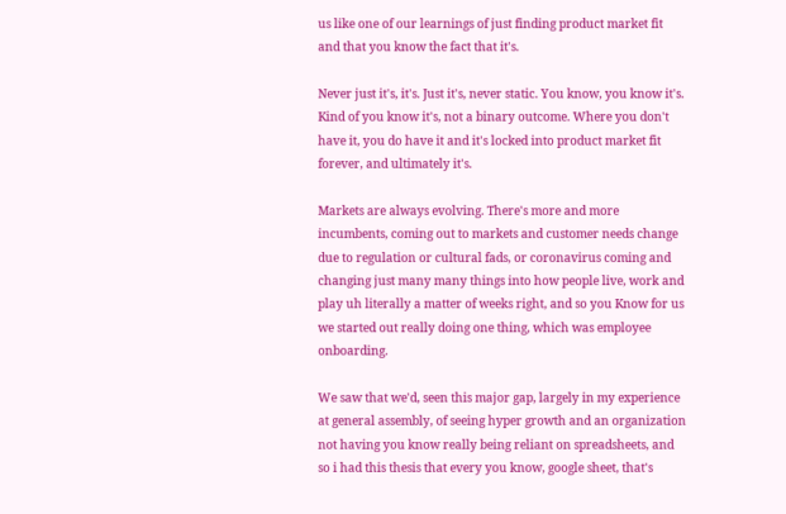us like one of our learnings of just finding product market fit and that you know the fact that it's.

Never just it's, it's. Just it's, never static. You know, you know it's. Kind of you know it's, not a binary outcome. Where you don't have it, you do have it and it's locked into product market fit forever, and ultimately it's.

Markets are always evolving. There's more and more incumbents, coming out to markets and customer needs change due to regulation or cultural fads, or coronavirus coming and changing just many many things into how people live, work and play uh literally a matter of weeks right, and so you Know for us we started out really doing one thing, which was employee onboarding.

We saw that we'd, seen this major gap, largely in my experience at general assembly, of seeing hyper growth and an organization not having you know really being reliant on spreadsheets, and so i had this thesis that every you know, google sheet, that's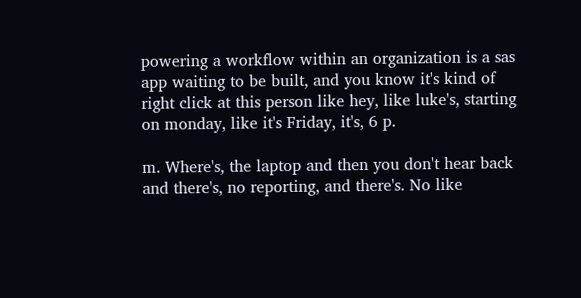powering a workflow within an organization is a sas app waiting to be built, and you know it's kind of right click at this person like hey, like luke's, starting on monday, like it's Friday, it's, 6 p.

m. Where's, the laptop and then you don't hear back and there's, no reporting, and there's. No like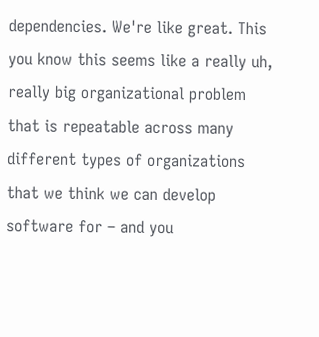dependencies. We're like great. This you know this seems like a really uh, really big organizational problem that is repeatable across many different types of organizations that we think we can develop software for – and you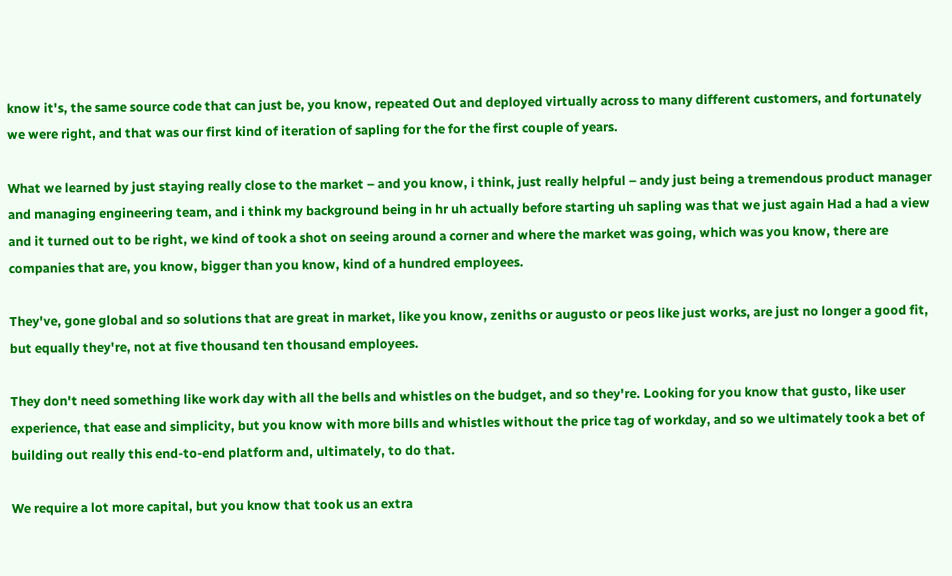know it's, the same source code that can just be, you know, repeated Out and deployed virtually across to many different customers, and fortunately we were right, and that was our first kind of iteration of sapling for the for the first couple of years.

What we learned by just staying really close to the market – and you know, i think, just really helpful – andy just being a tremendous product manager and managing engineering team, and i think my background being in hr uh actually before starting uh sapling was that we just again Had a had a view and it turned out to be right, we kind of took a shot on seeing around a corner and where the market was going, which was you know, there are companies that are, you know, bigger than you know, kind of a hundred employees.

They've, gone global and so solutions that are great in market, like you know, zeniths or augusto or peos like just works, are just no longer a good fit, but equally they're, not at five thousand ten thousand employees.

They don't need something like work day with all the bells and whistles on the budget, and so they're. Looking for you know that gusto, like user experience, that ease and simplicity, but you know with more bills and whistles without the price tag of workday, and so we ultimately took a bet of building out really this end-to-end platform and, ultimately, to do that.

We require a lot more capital, but you know that took us an extra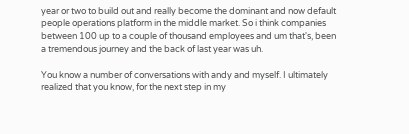year or two to build out and really become the dominant and now default people operations platform in the middle market. So i think companies between 100 up to a couple of thousand employees and um that's, been a tremendous journey and the back of last year was uh.

You know a number of conversations with andy and myself. I ultimately realized that you know, for the next step in my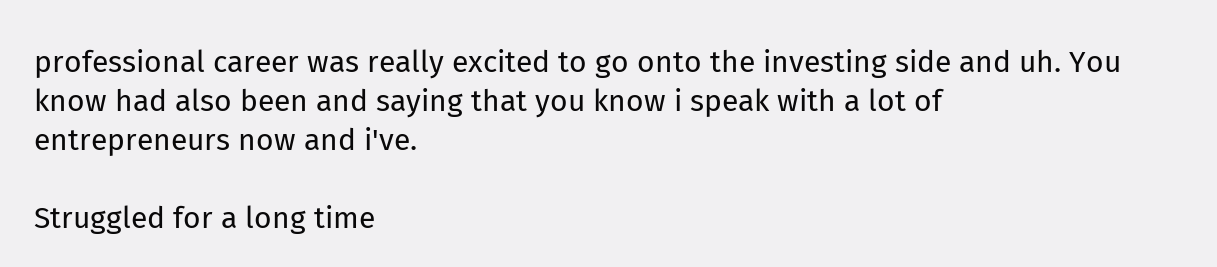professional career was really excited to go onto the investing side and uh. You know had also been and saying that you know i speak with a lot of entrepreneurs now and i've.

Struggled for a long time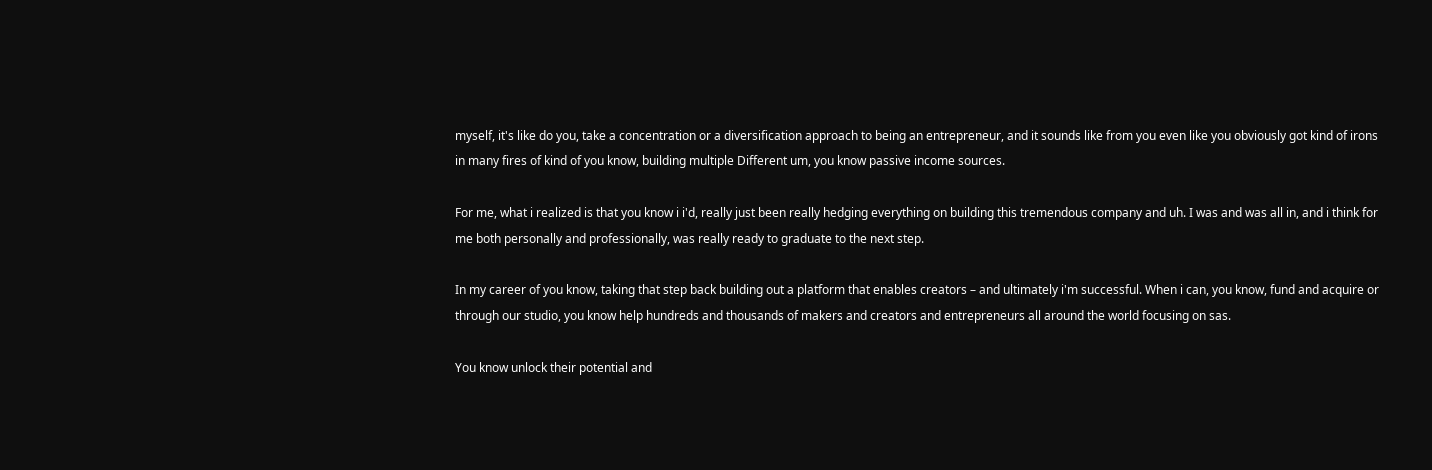myself, it's like do you, take a concentration or a diversification approach to being an entrepreneur, and it sounds like from you even like you obviously got kind of irons in many fires of kind of you know, building multiple Different um, you know passive income sources.

For me, what i realized is that you know i i'd, really just been really hedging everything on building this tremendous company and uh. I was and was all in, and i think for me both personally and professionally, was really ready to graduate to the next step.

In my career of you know, taking that step back building out a platform that enables creators – and ultimately i'm successful. When i can, you know, fund and acquire or through our studio, you know help hundreds and thousands of makers and creators and entrepreneurs all around the world focusing on sas.

You know unlock their potential and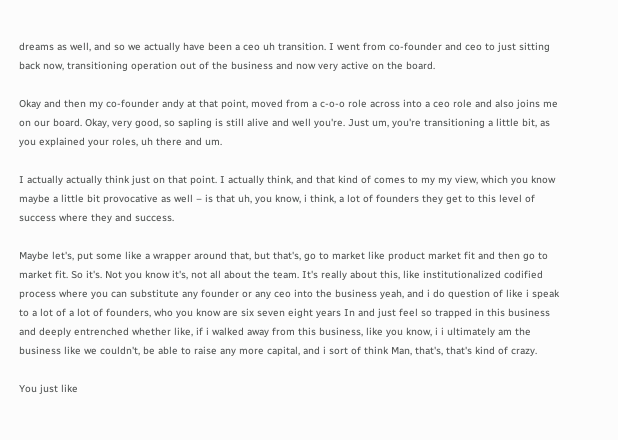dreams as well, and so we actually have been a ceo uh transition. I went from co-founder and ceo to just sitting back now, transitioning operation out of the business and now very active on the board.

Okay and then my co-founder andy at that point, moved from a c-o-o role across into a ceo role and also joins me on our board. Okay, very good, so sapling is still alive and well you're. Just um, you're transitioning a little bit, as you explained your roles, uh there and um.

I actually actually think just on that point. I actually think, and that kind of comes to my my view, which you know maybe a little bit provocative as well – is that uh, you know, i think, a lot of founders they get to this level of success where they and success.

Maybe let's, put some like a wrapper around that, but that's, go to market like product market fit and then go to market fit. So it's. Not you know it's, not all about the team. It's really about this, like institutionalized codified process where you can substitute any founder or any ceo into the business yeah, and i do question of like i speak to a lot of a lot of founders, who you know are six seven eight years In and just feel so trapped in this business and deeply entrenched whether like, if i walked away from this business, like you know, i i ultimately am the business like we couldn't, be able to raise any more capital, and i sort of think Man, that's, that's kind of crazy.

You just like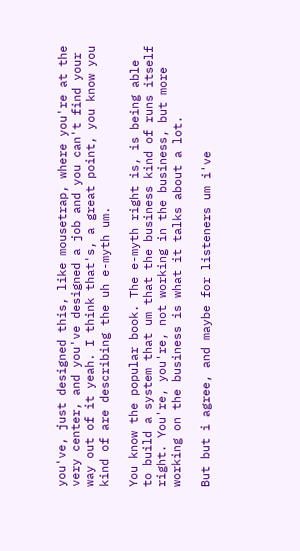you've, just designed this, like mousetrap, where you're at the very center, and you've designed a job and you can't find your way out of it yeah. I think that's, a great point, you know you kind of are describing the uh e-myth um.

You know the popular book. The e-myth right is, is being able to build a system that um that the business kind of runs itself right. You're, you're, not working in the business, but more working on the business is what it talks about a lot.

But but i agree, and maybe for listeners um i've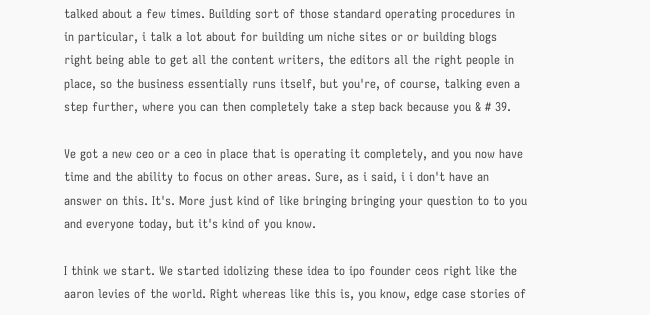talked about a few times. Building sort of those standard operating procedures in in particular, i talk a lot about for building um niche sites or or building blogs right being able to get all the content writers, the editors all the right people in place, so the business essentially runs itself, but you're, of course, talking even a step further, where you can then completely take a step back because you & # 39.

Ve got a new ceo or a ceo in place that is operating it completely, and you now have time and the ability to focus on other areas. Sure, as i said, i i don't have an answer on this. It's. More just kind of like bringing bringing your question to to you and everyone today, but it's kind of you know.

I think we start. We started idolizing these idea to ipo founder ceos right like the aaron levies of the world. Right whereas like this is, you know, edge case stories of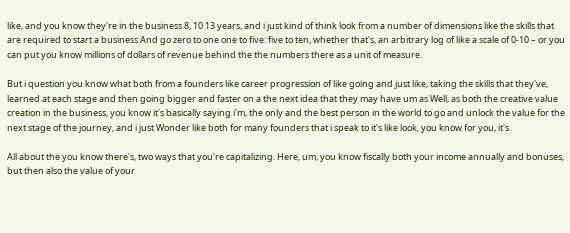like, and you know they're in the business 8, 10 13 years, and i just kind of think look from a number of dimensions like the skills that are required to start a business And go zero to one one to five: five to ten, whether that's, an arbitrary log of like a scale of 0-10 – or you can put you know millions of dollars of revenue behind the the numbers there as a unit of measure.

But i question you know what both from a founders like career progression of like going and just like, taking the skills that they've, learned at each stage and then going bigger and faster on a the next idea that they may have um as Well, as both the creative value creation in the business, you know it's basically saying i'm, the only and the best person in the world to go and unlock the value for the next stage of the journey, and i just Wonder like both for many founders that i speak to it's like look, you know for you, it's.

All about the you know there's, two ways that you're capitalizing. Here, um, you know fiscally both your income annually and bonuses, but then also the value of your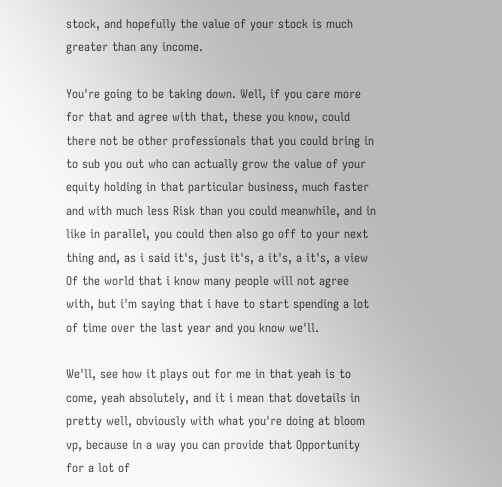stock, and hopefully the value of your stock is much greater than any income.

You're going to be taking down. Well, if you care more for that and agree with that, these you know, could there not be other professionals that you could bring in to sub you out who can actually grow the value of your equity holding in that particular business, much faster and with much less Risk than you could meanwhile, and in like in parallel, you could then also go off to your next thing and, as i said it's, just it's, a it's, a it's, a view Of the world that i know many people will not agree with, but i'm saying that i have to start spending a lot of time over the last year and you know we'll.

We'll, see how it plays out for me in that yeah is to come, yeah absolutely, and it i mean that dovetails in pretty well, obviously with what you're doing at bloom vp, because in a way you can provide that Opportunity for a lot of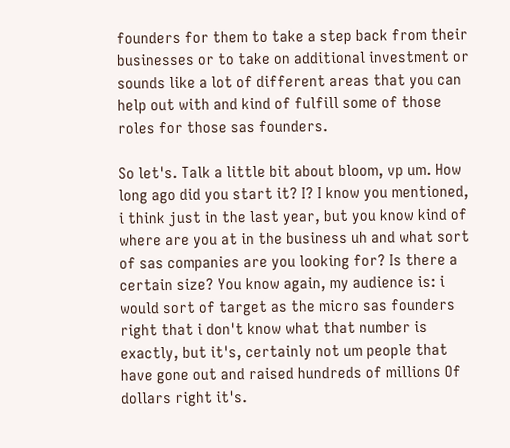founders for them to take a step back from their businesses or to take on additional investment or sounds like a lot of different areas that you can help out with and kind of fulfill some of those roles for those sas founders.

So let's. Talk a little bit about bloom, vp um. How long ago did you start it? I? I know you mentioned, i think just in the last year, but you know kind of where are you at in the business uh and what sort of sas companies are you looking for? Is there a certain size? You know again, my audience is: i would sort of target as the micro sas founders right that i don't know what that number is exactly, but it's, certainly not um people that have gone out and raised hundreds of millions Of dollars right it's.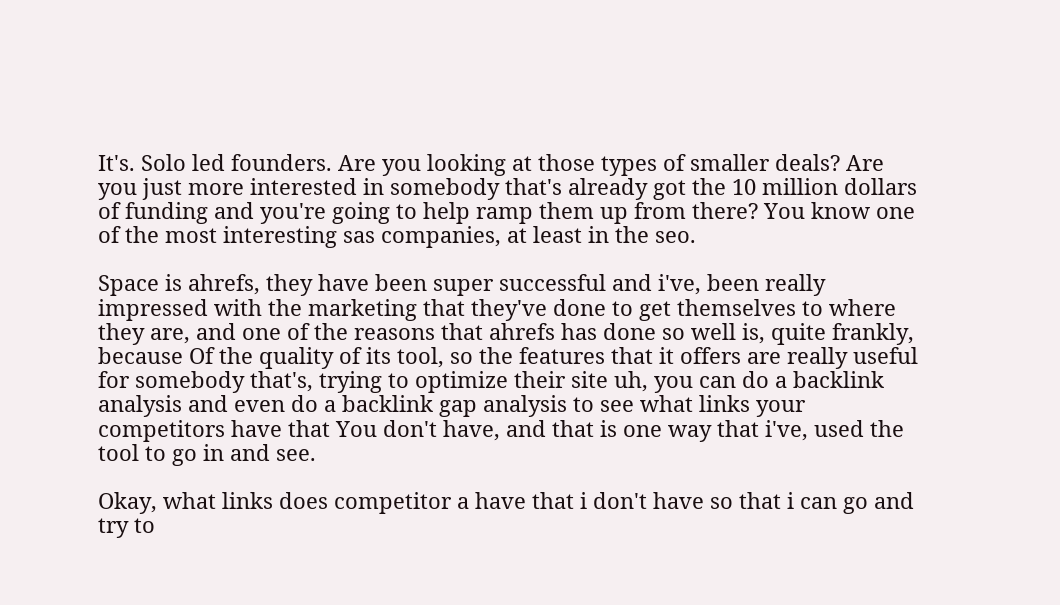It's. Solo led founders. Are you looking at those types of smaller deals? Are you just more interested in somebody that's already got the 10 million dollars of funding and you're going to help ramp them up from there? You know one of the most interesting sas companies, at least in the seo.

Space is ahrefs, they have been super successful and i've, been really impressed with the marketing that they've done to get themselves to where they are, and one of the reasons that ahrefs has done so well is, quite frankly, because Of the quality of its tool, so the features that it offers are really useful for somebody that's, trying to optimize their site uh, you can do a backlink analysis and even do a backlink gap analysis to see what links your competitors have that You don't have, and that is one way that i've, used the tool to go in and see.

Okay, what links does competitor a have that i don't have so that i can go and try to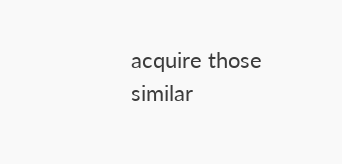acquire those similar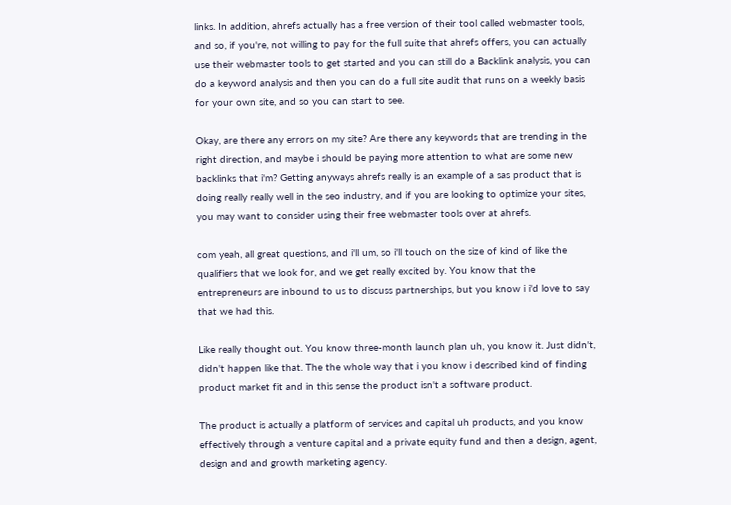links. In addition, ahrefs actually has a free version of their tool called webmaster tools, and so, if you're, not willing to pay for the full suite that ahrefs offers, you can actually use their webmaster tools to get started and you can still do a Backlink analysis, you can do a keyword analysis and then you can do a full site audit that runs on a weekly basis for your own site, and so you can start to see.

Okay, are there any errors on my site? Are there any keywords that are trending in the right direction, and maybe i should be paying more attention to what are some new backlinks that i'm? Getting anyways ahrefs really is an example of a sas product that is doing really really well in the seo industry, and if you are looking to optimize your sites, you may want to consider using their free webmaster tools over at ahrefs.

com yeah, all great questions, and i'll um, so i'll touch on the size of kind of like the qualifiers that we look for, and we get really excited by. You know that the entrepreneurs are inbound to us to discuss partnerships, but you know i i'd love to say that we had this.

Like really thought out. You know three-month launch plan uh, you know it. Just didn't, didn't happen like that. The the whole way that i you know i described kind of finding product market fit and in this sense the product isn't a software product.

The product is actually a platform of services and capital uh products, and you know effectively through a venture capital and a private equity fund and then a design, agent, design and and growth marketing agency.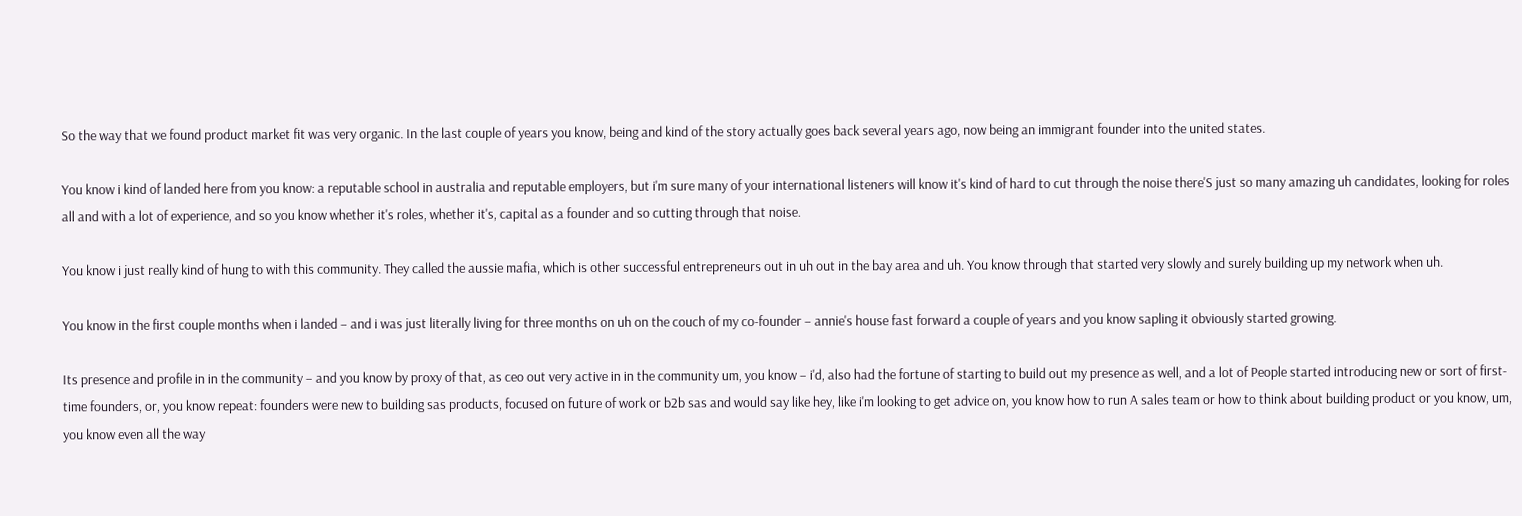So the way that we found product market fit was very organic. In the last couple of years you know, being and kind of the story actually goes back several years ago, now being an immigrant founder into the united states.

You know i kind of landed here from you know: a reputable school in australia and reputable employers, but i'm sure many of your international listeners will know it's kind of hard to cut through the noise there'S just so many amazing uh candidates, looking for roles all and with a lot of experience, and so you know whether it's roles, whether it's, capital as a founder and so cutting through that noise.

You know i just really kind of hung to with this community. They called the aussie mafia, which is other successful entrepreneurs out in uh out in the bay area and uh. You know through that started very slowly and surely building up my network when uh.

You know in the first couple months when i landed – and i was just literally living for three months on uh on the couch of my co-founder – annie's house fast forward a couple of years and you know sapling it obviously started growing.

Its presence and profile in in the community – and you know by proxy of that, as ceo out very active in in the community um, you know – i'd, also had the fortune of starting to build out my presence as well, and a lot of People started introducing new or sort of first-time founders, or, you know repeat: founders were new to building sas products, focused on future of work or b2b sas and would say like hey, like i'm looking to get advice on, you know how to run A sales team or how to think about building product or you know, um, you know even all the way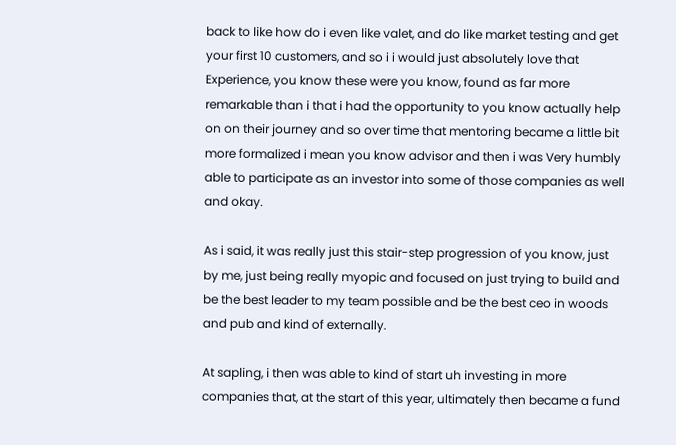back to like how do i even like valet, and do like market testing and get your first 10 customers, and so i i would just absolutely love that Experience, you know these were you know, found as far more remarkable than i that i had the opportunity to you know actually help on on their journey and so over time that mentoring became a little bit more formalized i mean you know advisor and then i was Very humbly able to participate as an investor into some of those companies as well and okay.

As i said, it was really just this stair-step progression of you know, just by me, just being really myopic and focused on just trying to build and be the best leader to my team possible and be the best ceo in woods and pub and kind of externally.

At sapling, i then was able to kind of start uh investing in more companies that, at the start of this year, ultimately then became a fund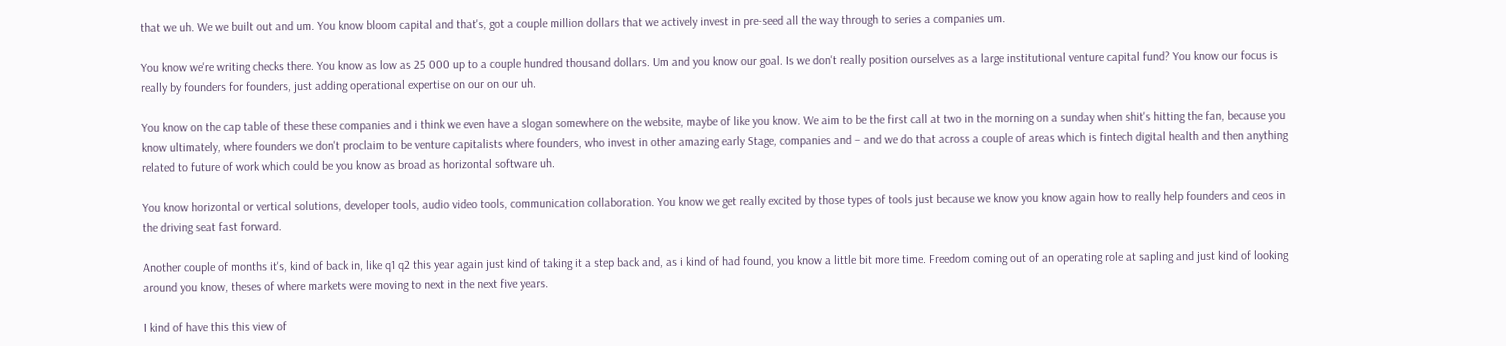that we uh. We we built out and um. You know bloom capital and that's, got a couple million dollars that we actively invest in pre-seed all the way through to series a companies um.

You know we're writing checks there. You know as low as 25 000 up to a couple hundred thousand dollars. Um and you know our goal. Is we don't really position ourselves as a large institutional venture capital fund? You know our focus is really by founders for founders, just adding operational expertise on our on our uh.

You know on the cap table of these these companies and i think we even have a slogan somewhere on the website, maybe of like you know. We aim to be the first call at two in the morning on a sunday when shit's hitting the fan, because you know ultimately, where founders we don't proclaim to be venture capitalists where founders, who invest in other amazing early Stage, companies and – and we do that across a couple of areas which is fintech digital health and then anything related to future of work which could be you know as broad as horizontal software uh.

You know horizontal or vertical solutions, developer tools, audio video tools, communication collaboration. You know we get really excited by those types of tools just because we know you know again how to really help founders and ceos in the driving seat fast forward.

Another couple of months it's, kind of back in, like q1 q2 this year again just kind of taking it a step back and, as i kind of had found, you know a little bit more time. Freedom coming out of an operating role at sapling and just kind of looking around you know, theses of where markets were moving to next in the next five years.

I kind of have this this view of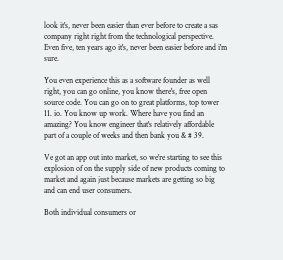look it's, never been easier than ever before to create a sas company right right from the technological perspective. Even five, ten years ago it's, never been easier before and i'm sure.

You even experience this as a software founder as well right, you can go online, you know there's, free open source code. You can go on to great platforms, top tower 11. io. You know up work. Where have you find an amazing? You know engineer that's relatively affordable part of a couple of weeks and then bank you & # 39.

Ve got an app out into market, so we're starting to see this explosion of on the supply side of new products coming to market and again just because markets are getting so big and can end user consumers.

Both individual consumers or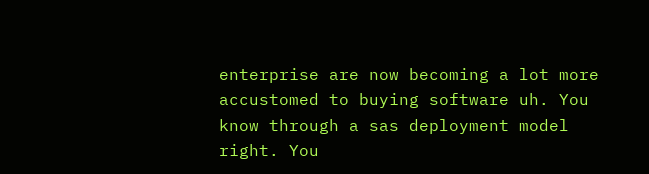enterprise are now becoming a lot more accustomed to buying software uh. You know through a sas deployment model right. You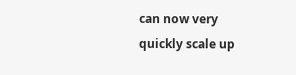can now very quickly scale up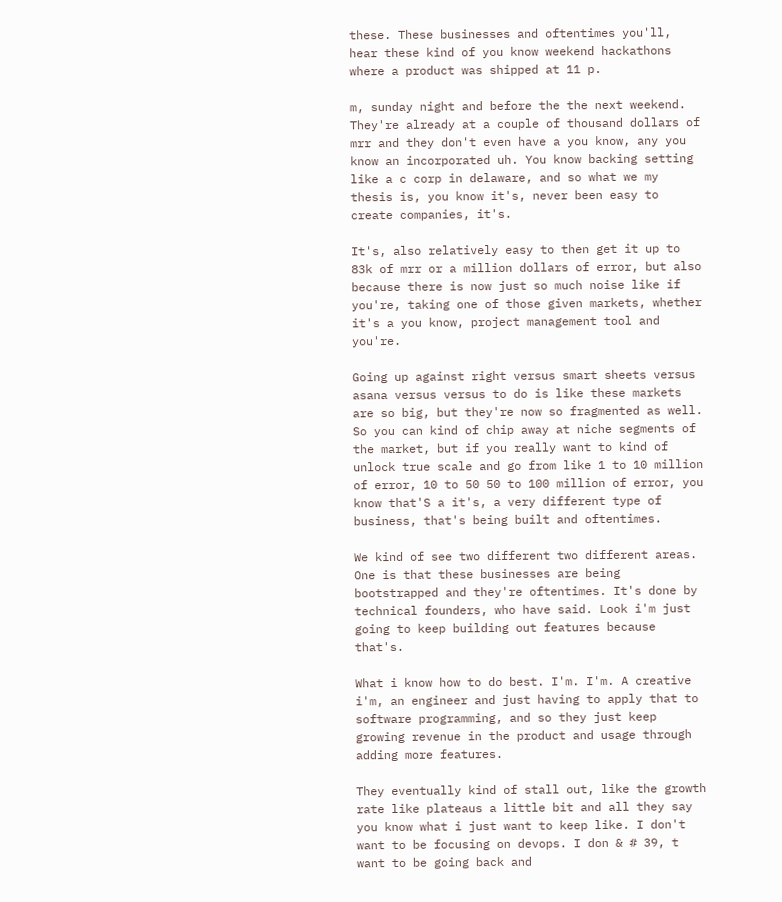these. These businesses and oftentimes you'll, hear these kind of you know weekend hackathons where a product was shipped at 11 p.

m, sunday night and before the the next weekend. They're already at a couple of thousand dollars of mrr and they don't even have a you know, any you know an incorporated uh. You know backing setting like a c corp in delaware, and so what we my thesis is, you know it's, never been easy to create companies, it's.

It's, also relatively easy to then get it up to 83k of mrr or a million dollars of error, but also because there is now just so much noise like if you're, taking one of those given markets, whether it's a you know, project management tool and you're.

Going up against right versus smart sheets versus asana versus versus to do is like these markets are so big, but they're now so fragmented as well. So you can kind of chip away at niche segments of the market, but if you really want to kind of unlock true scale and go from like 1 to 10 million of error, 10 to 50 50 to 100 million of error, you know that'S a it's, a very different type of business, that's being built and oftentimes.

We kind of see two different two different areas. One is that these businesses are being bootstrapped and they're oftentimes. It's done by technical founders, who have said. Look i'm just going to keep building out features because that's.

What i know how to do best. I'm. I'm. A creative i'm, an engineer and just having to apply that to software programming, and so they just keep growing revenue in the product and usage through adding more features.

They eventually kind of stall out, like the growth rate like plateaus a little bit and all they say you know what i just want to keep like. I don't want to be focusing on devops. I don & # 39, t want to be going back and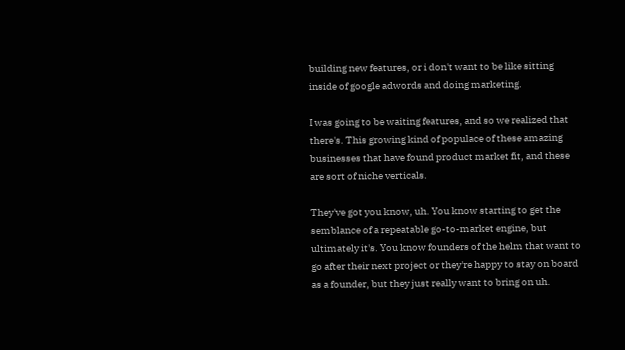building new features, or i don't want to be like sitting inside of google adwords and doing marketing.

I was going to be waiting features, and so we realized that there's. This growing kind of populace of these amazing businesses that have found product market fit, and these are sort of niche verticals.

They've got you know, uh. You know starting to get the semblance of a repeatable go-to-market engine, but ultimately it's. You know founders of the helm that want to go after their next project or they're happy to stay on board as a founder, but they just really want to bring on uh.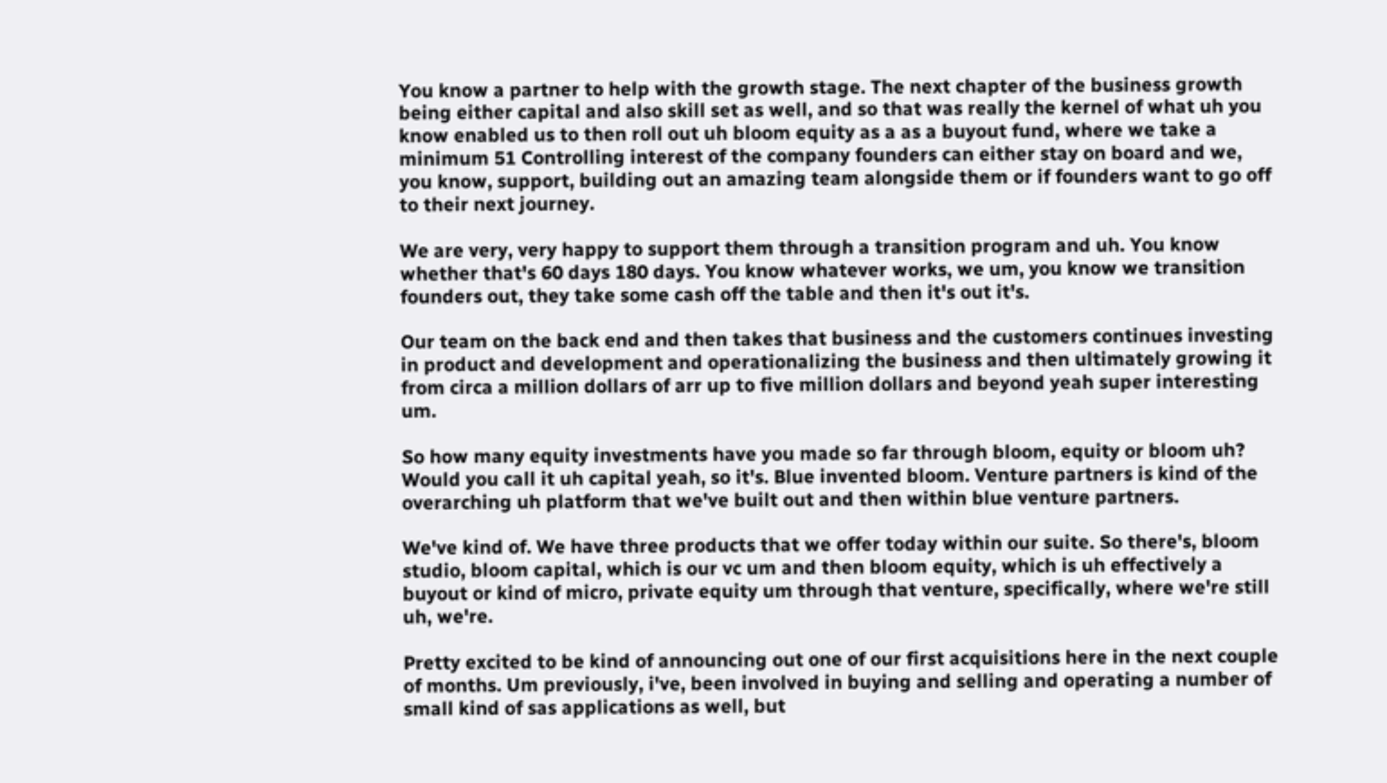You know a partner to help with the growth stage. The next chapter of the business growth being either capital and also skill set as well, and so that was really the kernel of what uh you know enabled us to then roll out uh bloom equity as a as a buyout fund, where we take a minimum 51 Controlling interest of the company founders can either stay on board and we, you know, support, building out an amazing team alongside them or if founders want to go off to their next journey.

We are very, very happy to support them through a transition program and uh. You know whether that's 60 days 180 days. You know whatever works, we um, you know we transition founders out, they take some cash off the table and then it's out it's.

Our team on the back end and then takes that business and the customers continues investing in product and development and operationalizing the business and then ultimately growing it from circa a million dollars of arr up to five million dollars and beyond yeah super interesting um.

So how many equity investments have you made so far through bloom, equity or bloom uh? Would you call it uh capital yeah, so it's. Blue invented bloom. Venture partners is kind of the overarching uh platform that we've built out and then within blue venture partners.

We've kind of. We have three products that we offer today within our suite. So there's, bloom studio, bloom capital, which is our vc um and then bloom equity, which is uh effectively a buyout or kind of micro, private equity um through that venture, specifically, where we're still uh, we're.

Pretty excited to be kind of announcing out one of our first acquisitions here in the next couple of months. Um previously, i've, been involved in buying and selling and operating a number of small kind of sas applications as well, but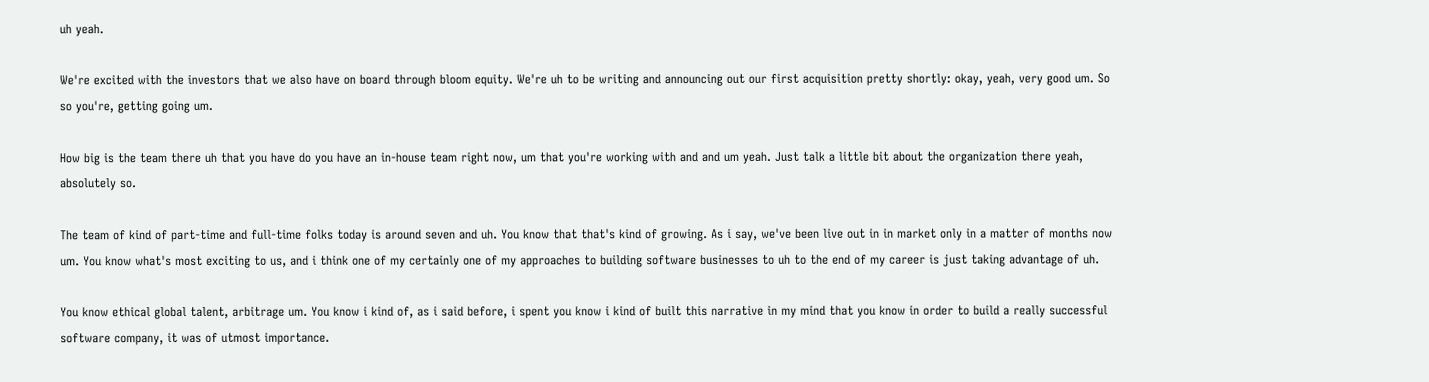uh yeah.

We're excited with the investors that we also have on board through bloom equity. We're uh to be writing and announcing out our first acquisition pretty shortly: okay, yeah, very good um. So so you're, getting going um.

How big is the team there uh that you have do you have an in-house team right now, um that you're working with and and um yeah. Just talk a little bit about the organization there yeah, absolutely so.

The team of kind of part-time and full-time folks today is around seven and uh. You know that that's kind of growing. As i say, we've been live out in in market only in a matter of months now um. You know what's most exciting to us, and i think one of my certainly one of my approaches to building software businesses to uh to the end of my career is just taking advantage of uh.

You know ethical global talent, arbitrage um. You know i kind of, as i said before, i spent you know i kind of built this narrative in my mind that you know in order to build a really successful software company, it was of utmost importance.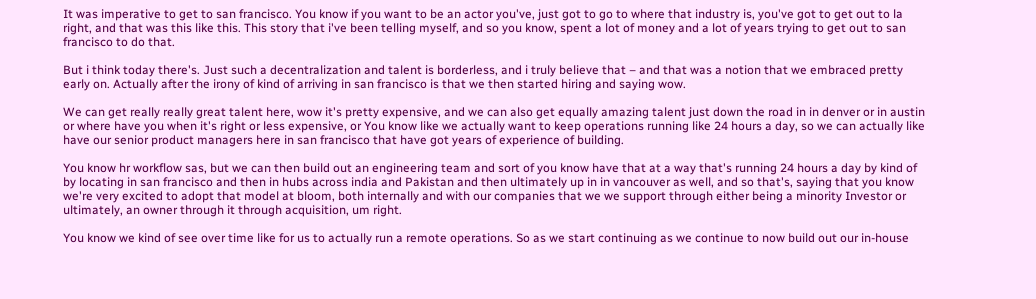It was imperative to get to san francisco. You know if you want to be an actor you've, just got to go to where that industry is, you've got to get out to la right, and that was this like this. This story that i've been telling myself, and so you know, spent a lot of money and a lot of years trying to get out to san francisco to do that.

But i think today there's. Just such a decentralization and talent is borderless, and i truly believe that – and that was a notion that we embraced pretty early on. Actually after the irony of kind of arriving in san francisco is that we then started hiring and saying wow.

We can get really really great talent here, wow it's pretty expensive, and we can also get equally amazing talent just down the road in in denver or in austin or where have you when it's right or less expensive, or You know like we actually want to keep operations running like 24 hours a day, so we can actually like have our senior product managers here in san francisco that have got years of experience of building.

You know hr workflow sas, but we can then build out an engineering team and sort of you know have that at a way that's running 24 hours a day by kind of by locating in san francisco and then in hubs across india and Pakistan and then ultimately up in in vancouver as well, and so that's, saying that you know we're very excited to adopt that model at bloom, both internally and with our companies that we we support through either being a minority Investor or ultimately, an owner through it through acquisition, um right.

You know we kind of see over time like for us to actually run a remote operations. So as we start continuing as we continue to now build out our in-house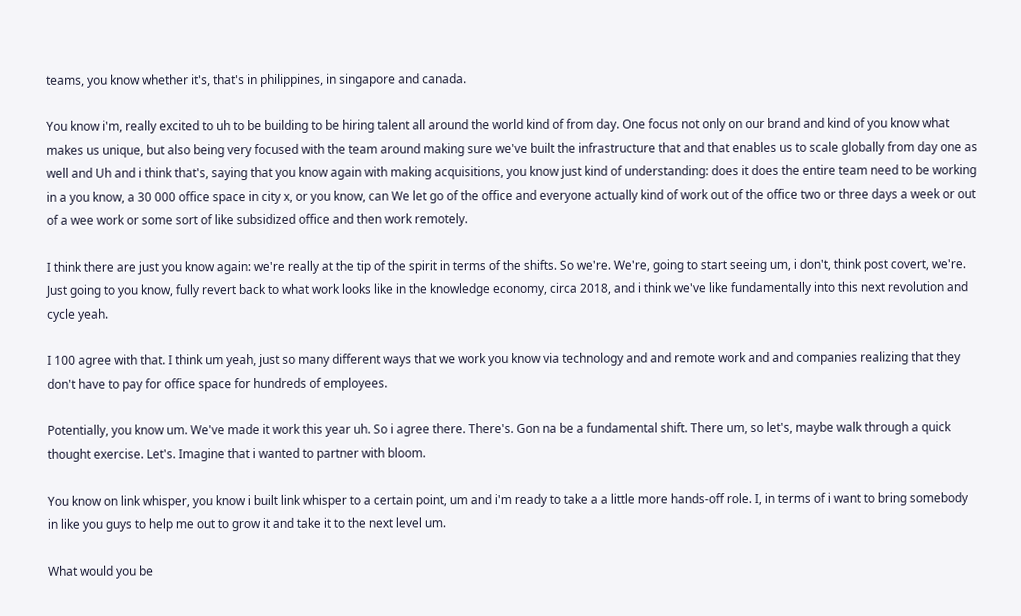teams, you know whether it's, that's in philippines, in singapore and canada.

You know i'm, really excited to uh to be building to be hiring talent all around the world kind of from day. One focus not only on our brand and kind of you know what makes us unique, but also being very focused with the team around making sure we've built the infrastructure that and that enables us to scale globally from day one as well and Uh and i think that's, saying that you know again with making acquisitions, you know just kind of understanding: does it does the entire team need to be working in a you know, a 30 000 office space in city x, or you know, can We let go of the office and everyone actually kind of work out of the office two or three days a week or out of a wee work or some sort of like subsidized office and then work remotely.

I think there are just you know again: we're really at the tip of the spirit in terms of the shifts. So we're. We're, going to start seeing um, i don't, think post covert, we're. Just going to you know, fully revert back to what work looks like in the knowledge economy, circa 2018, and i think we've like fundamentally into this next revolution and cycle yeah.

I 100 agree with that. I think um yeah, just so many different ways that we work you know via technology and and remote work and and companies realizing that they don't have to pay for office space for hundreds of employees.

Potentially, you know um. We've made it work this year uh. So i agree there. There's. Gon na be a fundamental shift. There um, so let's, maybe walk through a quick thought exercise. Let's. Imagine that i wanted to partner with bloom.

You know on link whisper, you know i built link whisper to a certain point, um and i'm ready to take a a little more hands-off role. I, in terms of i want to bring somebody in like you guys to help me out to grow it and take it to the next level um.

What would you be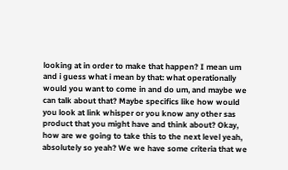looking at in order to make that happen? I mean um and i guess what i mean by that: what operationally would you want to come in and do um, and maybe we can talk about that? Maybe specifics like how would you look at link whisper or you know any other sas product that you might have and think about? Okay, how are we going to take this to the next level yeah, absolutely so yeah? We we have some criteria that we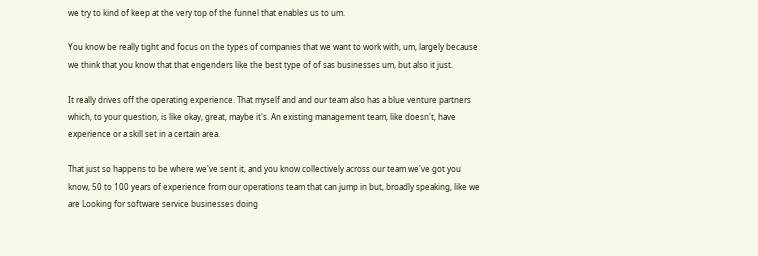we try to kind of keep at the very top of the funnel that enables us to um.

You know be really tight and focus on the types of companies that we want to work with, um, largely because we think that you know that that engenders like the best type of of sas businesses um, but also it just.

It really drives off the operating experience. That myself and and our team also has a blue venture partners which, to your question, is like okay, great, maybe it's. An existing management team, like doesn't, have experience or a skill set in a certain area.

That just so happens to be where we've sent it, and you know collectively across our team we've got you know, 50 to 100 years of experience from our operations team that can jump in but, broadly speaking, like we are Looking for software service businesses doing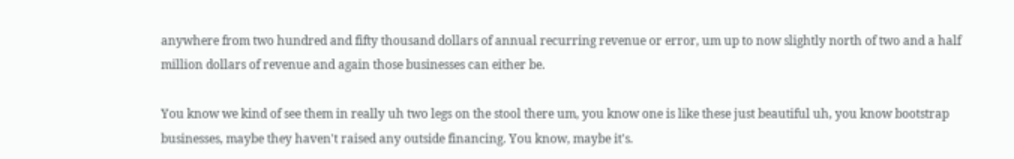anywhere from two hundred and fifty thousand dollars of annual recurring revenue or error, um up to now slightly north of two and a half million dollars of revenue and again those businesses can either be.

You know we kind of see them in really uh two legs on the stool there um, you know one is like these just beautiful uh, you know bootstrap businesses, maybe they haven't raised any outside financing. You know, maybe it's.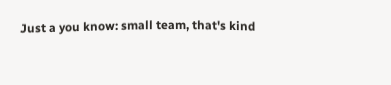Just a you know: small team, that's kind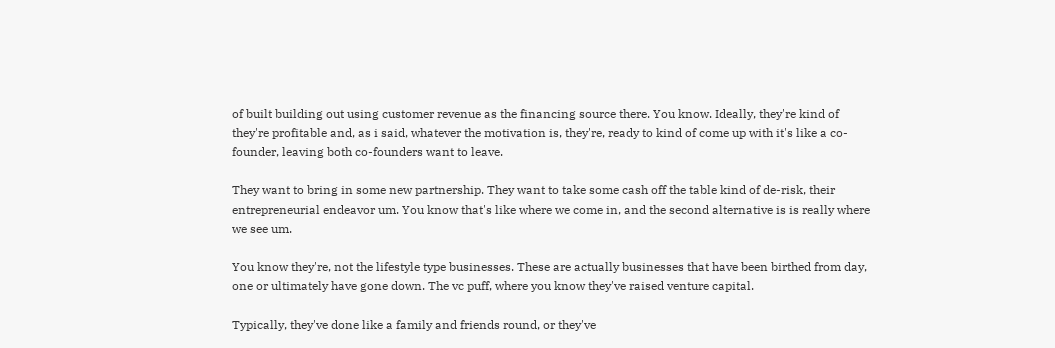of built building out using customer revenue as the financing source there. You know. Ideally, they're kind of they're profitable and, as i said, whatever the motivation is, they're, ready to kind of come up with it's like a co-founder, leaving both co-founders want to leave.

They want to bring in some new partnership. They want to take some cash off the table kind of de-risk, their entrepreneurial endeavor um. You know that's like where we come in, and the second alternative is is really where we see um.

You know they're, not the lifestyle type businesses. These are actually businesses that have been birthed from day, one or ultimately have gone down. The vc puff, where you know they've raised venture capital.

Typically, they've done like a family and friends round, or they've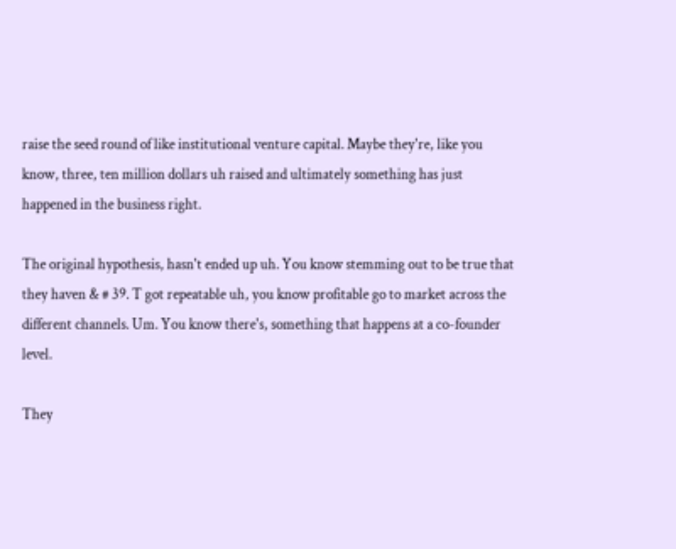raise the seed round of like institutional venture capital. Maybe they're, like you know, three, ten million dollars uh raised and ultimately something has just happened in the business right.

The original hypothesis, hasn't ended up uh. You know stemming out to be true that they haven & # 39. T got repeatable uh, you know profitable go to market across the different channels. Um. You know there's, something that happens at a co-founder level.

They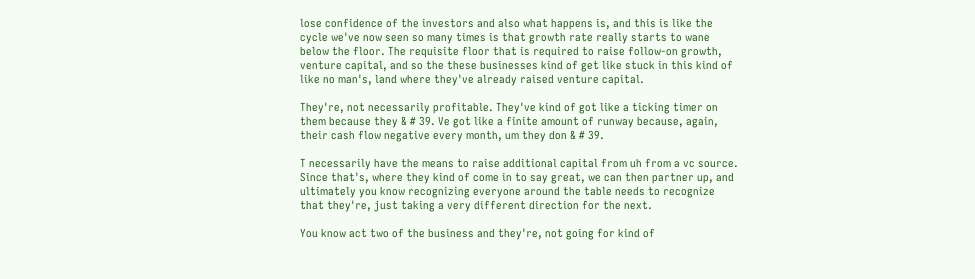lose confidence of the investors and also what happens is, and this is like the cycle we've now seen so many times is that growth rate really starts to wane below the floor. The requisite floor that is required to raise follow-on growth, venture capital, and so the these businesses kind of get like stuck in this kind of like no man's, land where they've already raised venture capital.

They're, not necessarily profitable. They've kind of got like a ticking timer on them because they & # 39. Ve got like a finite amount of runway because, again, their cash flow negative every month, um they don & # 39.

T necessarily have the means to raise additional capital from uh from a vc source. Since that's, where they kind of come in to say great, we can then partner up, and ultimately you know recognizing everyone around the table needs to recognize that they're, just taking a very different direction for the next.

You know act two of the business and they're, not going for kind of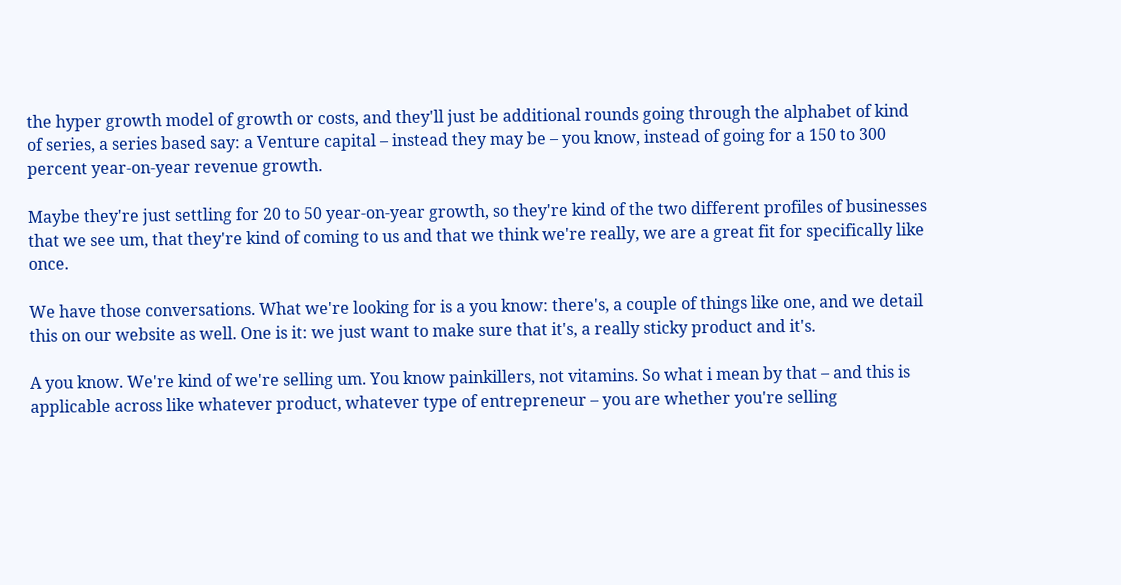the hyper growth model of growth or costs, and they'll just be additional rounds going through the alphabet of kind of series, a series based say: a Venture capital – instead they may be – you know, instead of going for a 150 to 300 percent year-on-year revenue growth.

Maybe they're just settling for 20 to 50 year-on-year growth, so they're kind of the two different profiles of businesses that we see um, that they're kind of coming to us and that we think we're really, we are a great fit for specifically like once.

We have those conversations. What we're looking for is a you know: there's, a couple of things like one, and we detail this on our website as well. One is it: we just want to make sure that it's, a really sticky product and it's.

A you know. We're kind of we're selling um. You know painkillers, not vitamins. So what i mean by that – and this is applicable across like whatever product, whatever type of entrepreneur – you are whether you're selling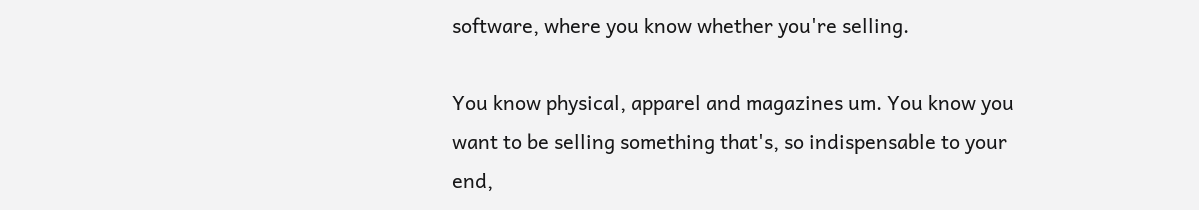software, where you know whether you're selling.

You know physical, apparel and magazines um. You know you want to be selling something that's, so indispensable to your end,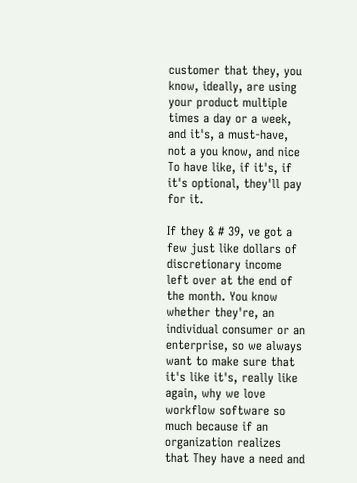customer that they, you know, ideally, are using your product multiple times a day or a week, and it's, a must-have, not a you know, and nice To have like, if it's, if it's optional, they'll pay for it.

If they & # 39, ve got a few just like dollars of discretionary income left over at the end of the month. You know whether they're, an individual consumer or an enterprise, so we always want to make sure that it's like it's, really like again, why we love workflow software so much because if an organization realizes that They have a need and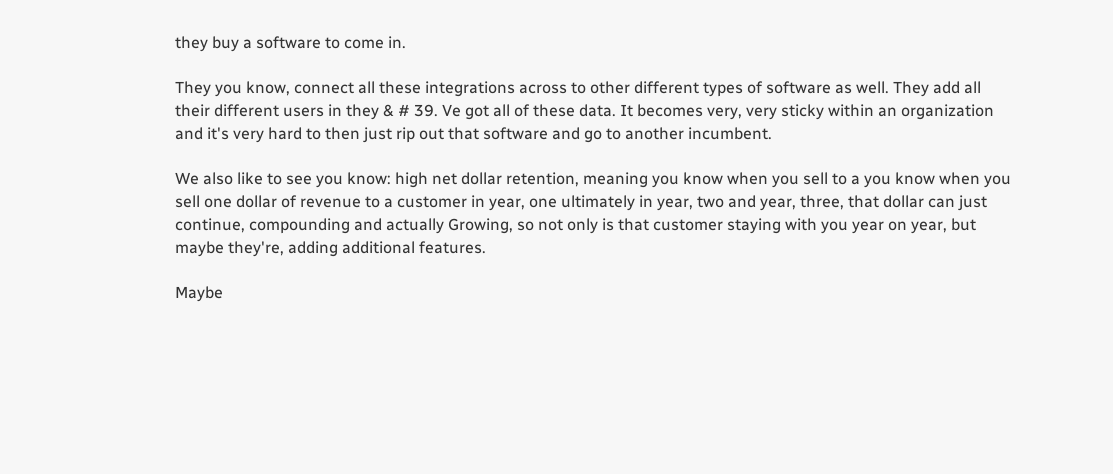they buy a software to come in.

They you know, connect all these integrations across to other different types of software as well. They add all their different users in they & # 39. Ve got all of these data. It becomes very, very sticky within an organization and it's very hard to then just rip out that software and go to another incumbent.

We also like to see you know: high net dollar retention, meaning you know when you sell to a you know when you sell one dollar of revenue to a customer in year, one ultimately in year, two and year, three, that dollar can just continue, compounding and actually Growing, so not only is that customer staying with you year on year, but maybe they're, adding additional features.

Maybe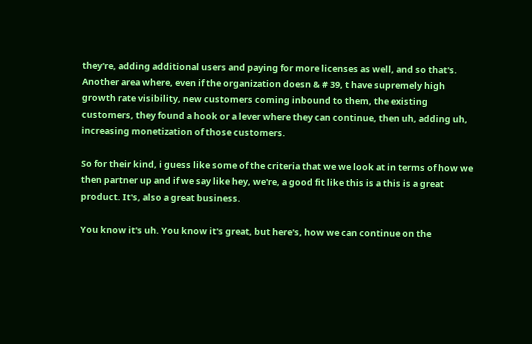they're, adding additional users and paying for more licenses as well, and so that's. Another area where, even if the organization doesn & # 39, t have supremely high growth rate visibility, new customers coming inbound to them, the existing customers, they found a hook or a lever where they can continue, then uh, adding uh, increasing monetization of those customers.

So for their kind, i guess like some of the criteria that we we look at in terms of how we then partner up and if we say like hey, we're, a good fit like this is a this is a great product. It's, also a great business.

You know it's uh. You know it's great, but here's, how we can continue on the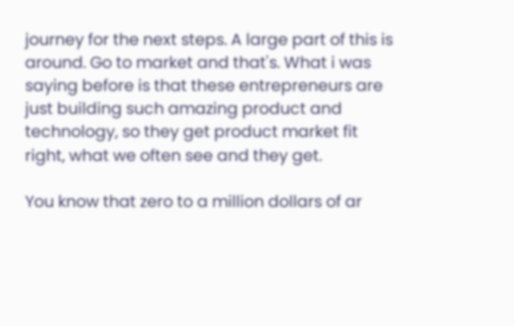journey for the next steps. A large part of this is around. Go to market and that's. What i was saying before is that these entrepreneurs are just building such amazing product and technology, so they get product market fit right, what we often see and they get.

You know that zero to a million dollars of ar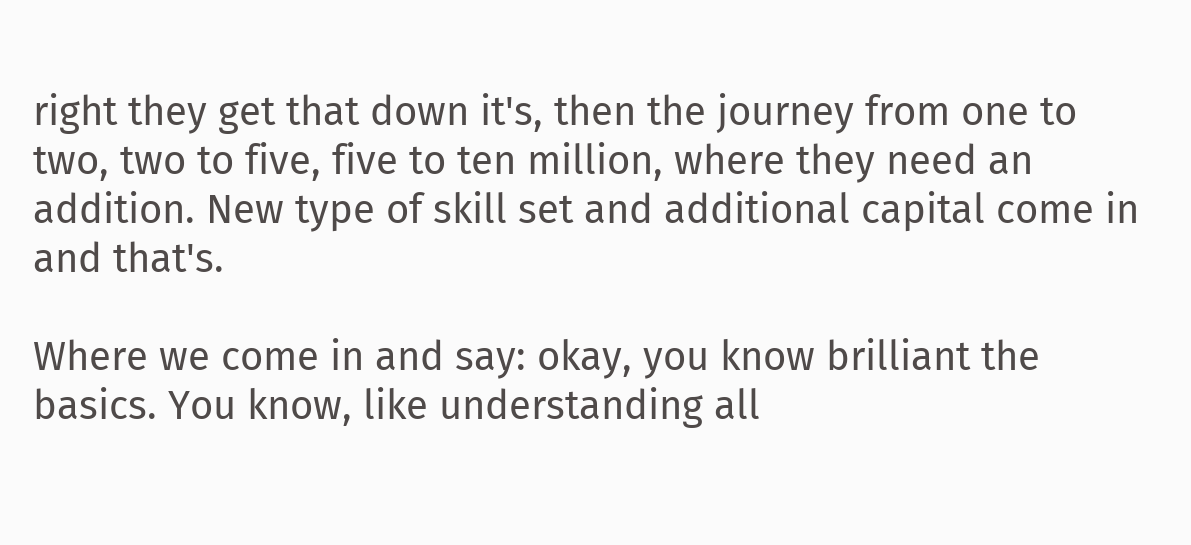right they get that down it's, then the journey from one to two, two to five, five to ten million, where they need an addition. New type of skill set and additional capital come in and that's.

Where we come in and say: okay, you know brilliant the basics. You know, like understanding all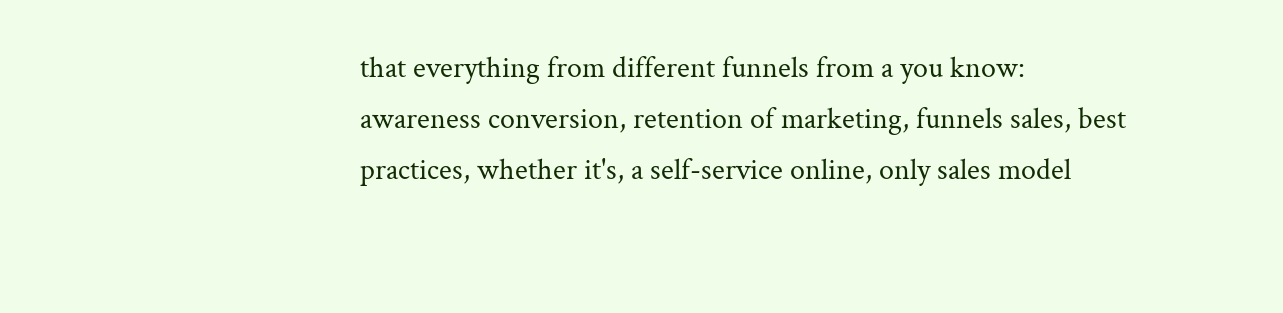that everything from different funnels from a you know: awareness conversion, retention of marketing, funnels sales, best practices, whether it's, a self-service online, only sales model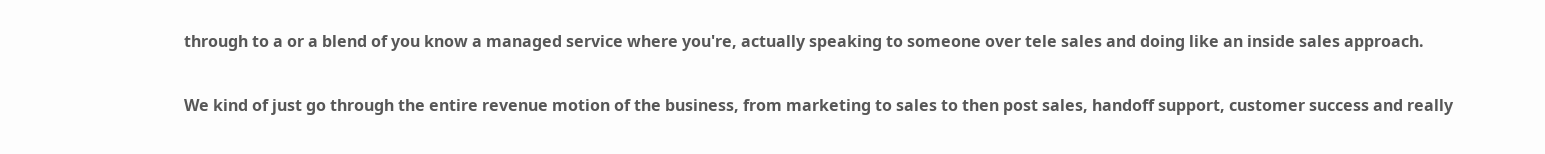through to a or a blend of you know a managed service where you're, actually speaking to someone over tele sales and doing like an inside sales approach.

We kind of just go through the entire revenue motion of the business, from marketing to sales to then post sales, handoff support, customer success and really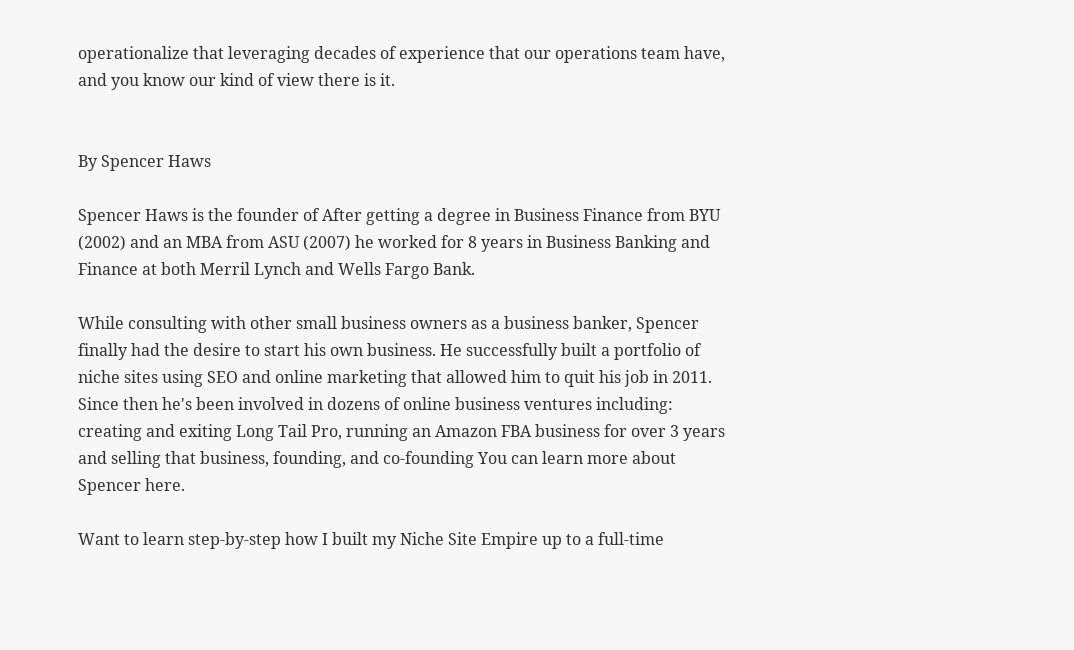operationalize that leveraging decades of experience that our operations team have, and you know our kind of view there is it.


By Spencer Haws

Spencer Haws is the founder of After getting a degree in Business Finance from BYU (2002) and an MBA from ASU (2007) he worked for 8 years in Business Banking and Finance at both Merril Lynch and Wells Fargo Bank.

While consulting with other small business owners as a business banker, Spencer finally had the desire to start his own business. He successfully built a portfolio of niche sites using SEO and online marketing that allowed him to quit his job in 2011. Since then he's been involved in dozens of online business ventures including: creating and exiting Long Tail Pro, running an Amazon FBA business for over 3 years and selling that business, founding, and co-founding You can learn more about Spencer here.

Want to learn step-by-step how I built my Niche Site Empire up to a full-time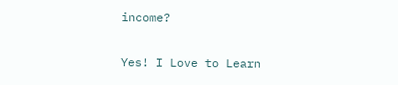income?

Yes! I Love to Learn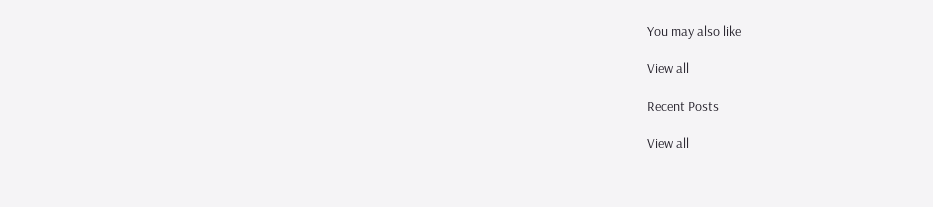You may also like

View all

Recent Posts

View all